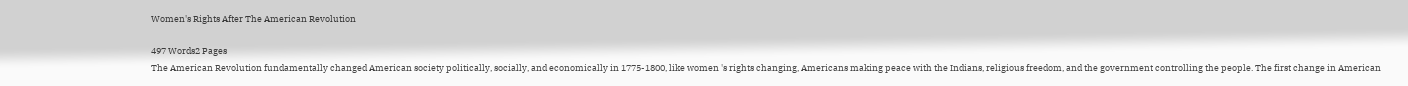Women's Rights After The American Revolution

497 Words2 Pages
The American Revolution fundamentally changed American society politically, socially, and economically in 1775-1800, like women 's rights changing, Americans making peace with the Indians, religious freedom, and the government controlling the people. The first change in American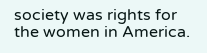society was rights for the women in America.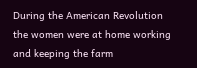During the American Revolution the women were at home working and keeping the farm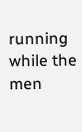running while the men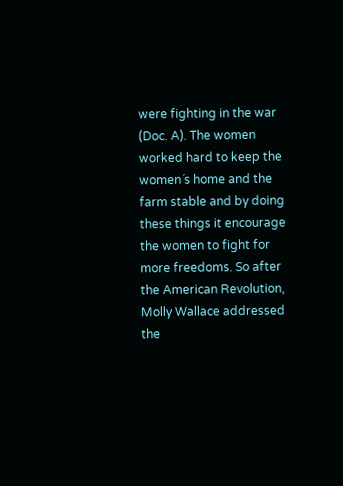were fighting in the war (Doc. A). The women worked hard to keep the women´s home and the farm stable and by doing these things it encourage the women to fight for more freedoms. So after the American Revolution, Molly Wallace addressed the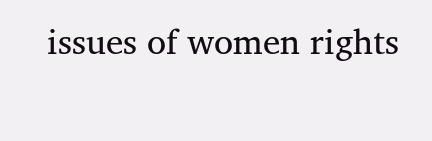issues of women rights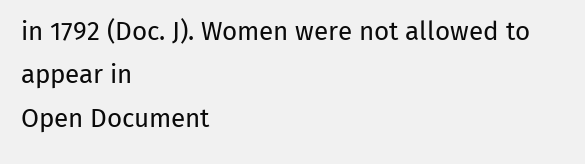in 1792 (Doc. J). Women were not allowed to appear in
Open Document